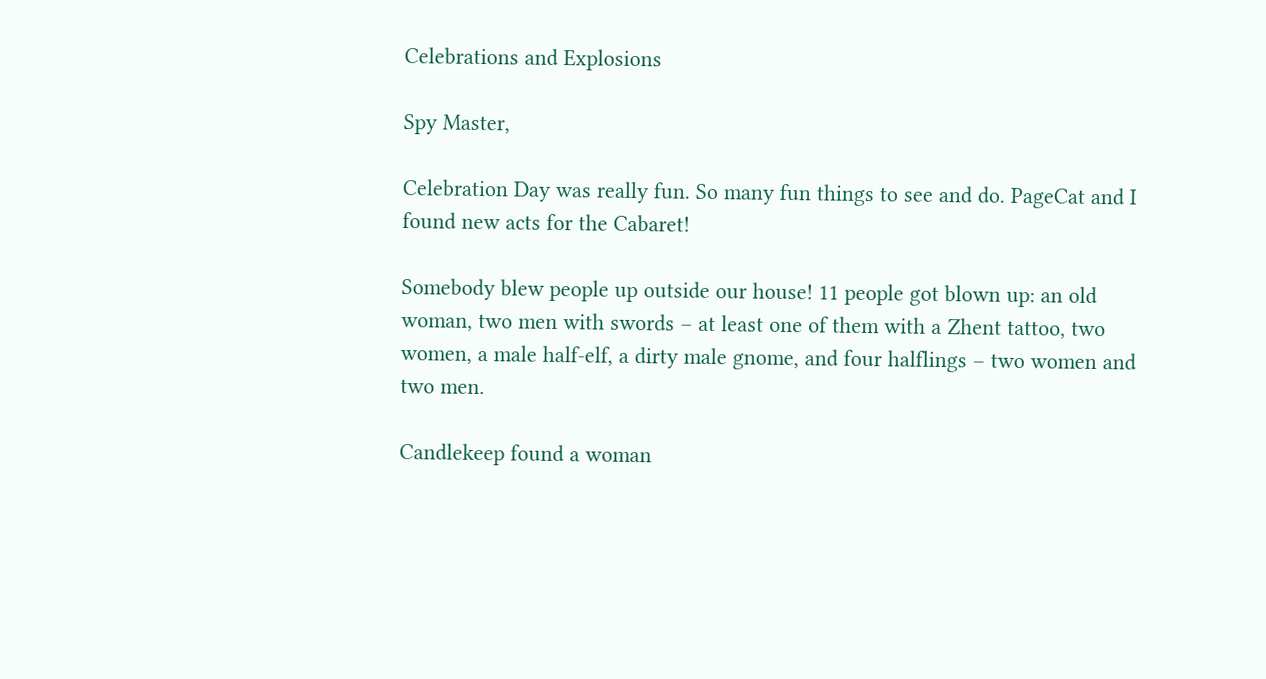Celebrations and Explosions

Spy Master,

Celebration Day was really fun. So many fun things to see and do. PageCat and I found new acts for the Cabaret!

Somebody blew people up outside our house! 11 people got blown up: an old woman, two men with swords – at least one of them with a Zhent tattoo, two women, a male half-elf, a dirty male gnome, and four halflings – two women and two men.

Candlekeep found a woman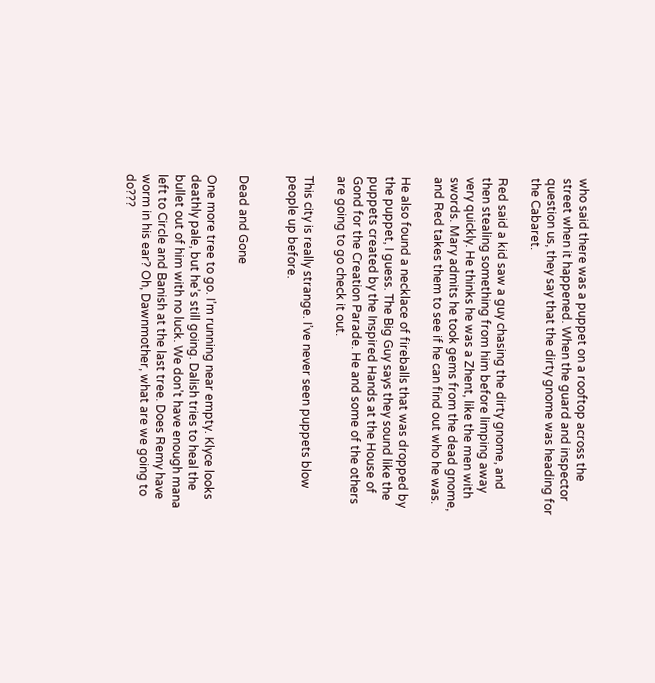who said there was a puppet on a rooftop across the street when it happened. When the guard and inspector question us, they say that the dirty gnome was heading for the Cabaret.

Red said a kid saw a guy chasing the dirty gnome, and then stealing something from him before limping away very quickly. He thinks he was a Zhent, like the men with swords. Mary admits he took gems from the dead gnome, and Red takes them to see if he can find out who he was.

He also found a necklace of fireballs that was dropped by the puppet, I guess. The Big Guy says they sound like the puppets created by the Inspired Hands at the House of Gond for the Creation Parade. He and some of the others are going to go check it out.

This city is really strange. I’ve never seen puppets blow people up before.


Dead and Gone

One more tree to go. I’m running near empty. Klyce looks deathly pale, but he’s still going. Dalish tries to heal the bullet out of him with no luck. We don’t have enough mana left to Circle and Banish at the last tree. Does Remy have worm in his ear? Oh, Dawnmother, what are we going to do???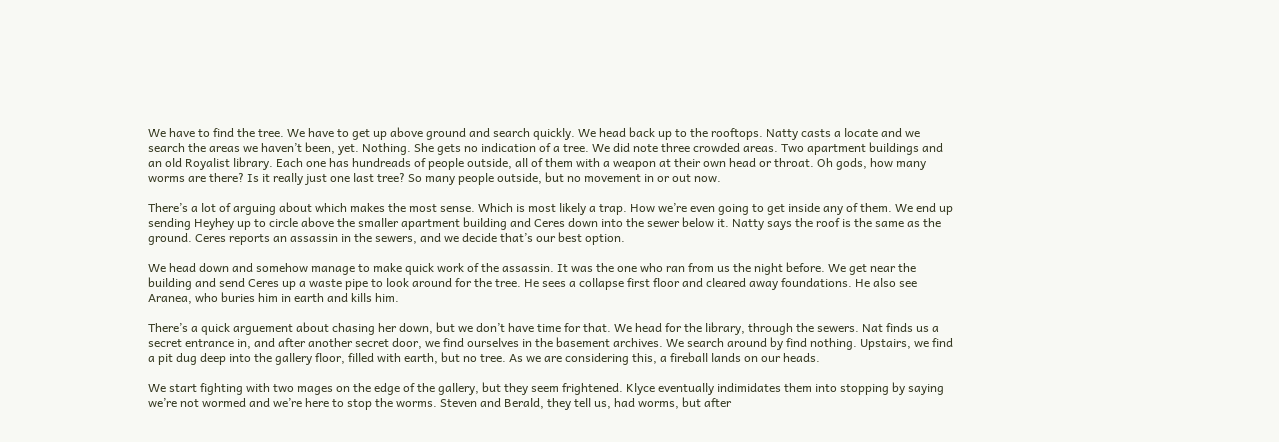We have to find the tree. We have to get up above ground and search quickly. We head back up to the rooftops. Natty casts a locate and we search the areas we haven’t been, yet. Nothing. She gets no indication of a tree. We did note three crowded areas. Two apartment buildings and an old Royalist library. Each one has hundreads of people outside, all of them with a weapon at their own head or throat. Oh gods, how many worms are there? Is it really just one last tree? So many people outside, but no movement in or out now.

There’s a lot of arguing about which makes the most sense. Which is most likely a trap. How we’re even going to get inside any of them. We end up sending Heyhey up to circle above the smaller apartment building and Ceres down into the sewer below it. Natty says the roof is the same as the ground. Ceres reports an assassin in the sewers, and we decide that’s our best option.

We head down and somehow manage to make quick work of the assassin. It was the one who ran from us the night before. We get near the building and send Ceres up a waste pipe to look around for the tree. He sees a collapse first floor and cleared away foundations. He also see Aranea, who buries him in earth and kills him.

There’s a quick arguement about chasing her down, but we don’t have time for that. We head for the library, through the sewers. Nat finds us a secret entrance in, and after another secret door, we find ourselves in the basement archives. We search around by find nothing. Upstairs, we find a pit dug deep into the gallery floor, filled with earth, but no tree. As we are considering this, a fireball lands on our heads.

We start fighting with two mages on the edge of the gallery, but they seem frightened. Klyce eventually indimidates them into stopping by saying we’re not wormed and we’re here to stop the worms. Steven and Berald, they tell us, had worms, but after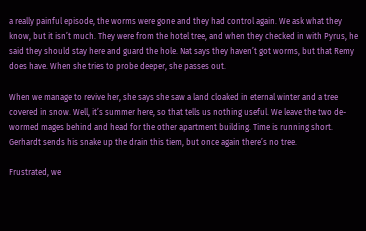a really painful episode, the worms were gone and they had control again. We ask what they know, but it isn’t much. They were from the hotel tree, and when they checked in with Pyrus, he said they should stay here and guard the hole. Nat says they haven’t got worms, but that Remy does have. When she tries to probe deeper, she passes out.

When we manage to revive her, she says she saw a land cloaked in eternal winter and a tree covered in snow. Well, it’s summer here, so that tells us nothing useful. We leave the two de-wormed mages behind and head for the other apartment building. Time is running short. Gerhardt sends his snake up the drain this tiem, but once again there’s no tree.

Frustrated, we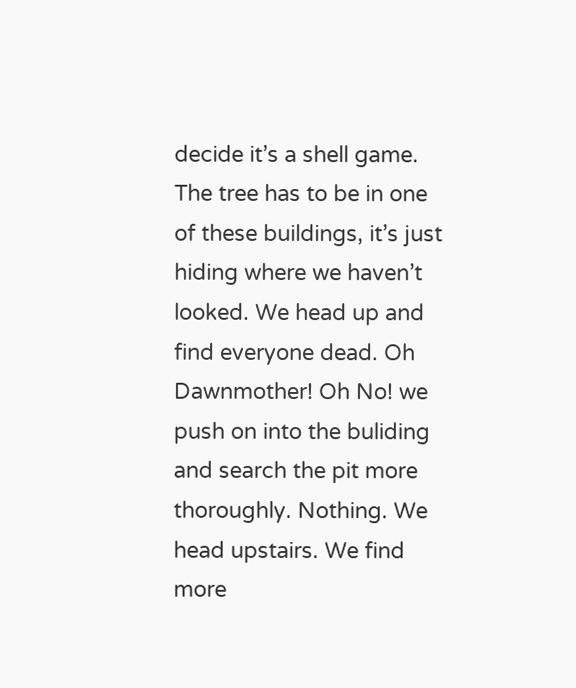decide it’s a shell game. The tree has to be in one of these buildings, it’s just hiding where we haven’t looked. We head up and find everyone dead. Oh Dawnmother! Oh No! we push on into the buliding and search the pit more thoroughly. Nothing. We head upstairs. We find more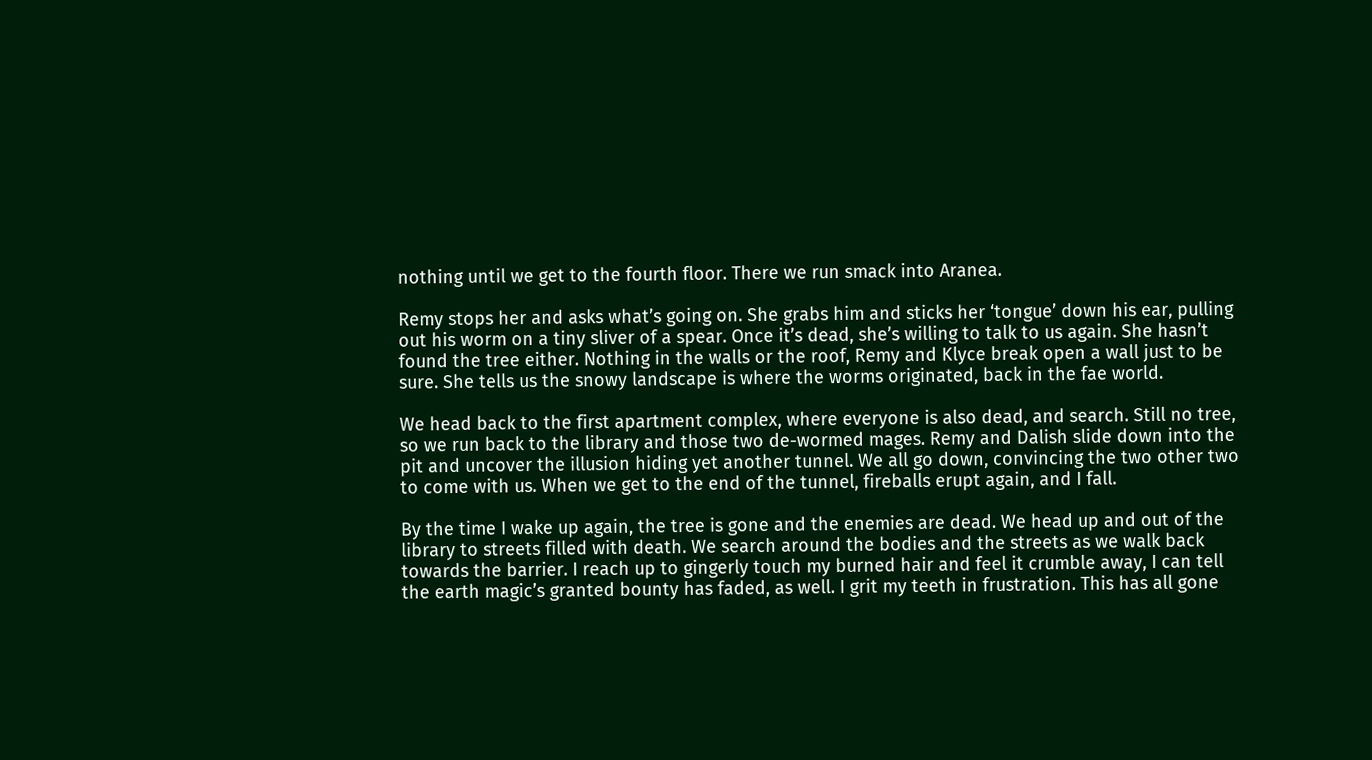nothing until we get to the fourth floor. There we run smack into Aranea.

Remy stops her and asks what’s going on. She grabs him and sticks her ‘tongue’ down his ear, pulling out his worm on a tiny sliver of a spear. Once it’s dead, she’s willing to talk to us again. She hasn’t found the tree either. Nothing in the walls or the roof, Remy and Klyce break open a wall just to be sure. She tells us the snowy landscape is where the worms originated, back in the fae world.

We head back to the first apartment complex, where everyone is also dead, and search. Still no tree, so we run back to the library and those two de-wormed mages. Remy and Dalish slide down into the pit and uncover the illusion hiding yet another tunnel. We all go down, convincing the two other two to come with us. When we get to the end of the tunnel, fireballs erupt again, and I fall.

By the time I wake up again, the tree is gone and the enemies are dead. We head up and out of the library to streets filled with death. We search around the bodies and the streets as we walk back towards the barrier. I reach up to gingerly touch my burned hair and feel it crumble away, I can tell the earth magic’s granted bounty has faded, as well. I grit my teeth in frustration. This has all gone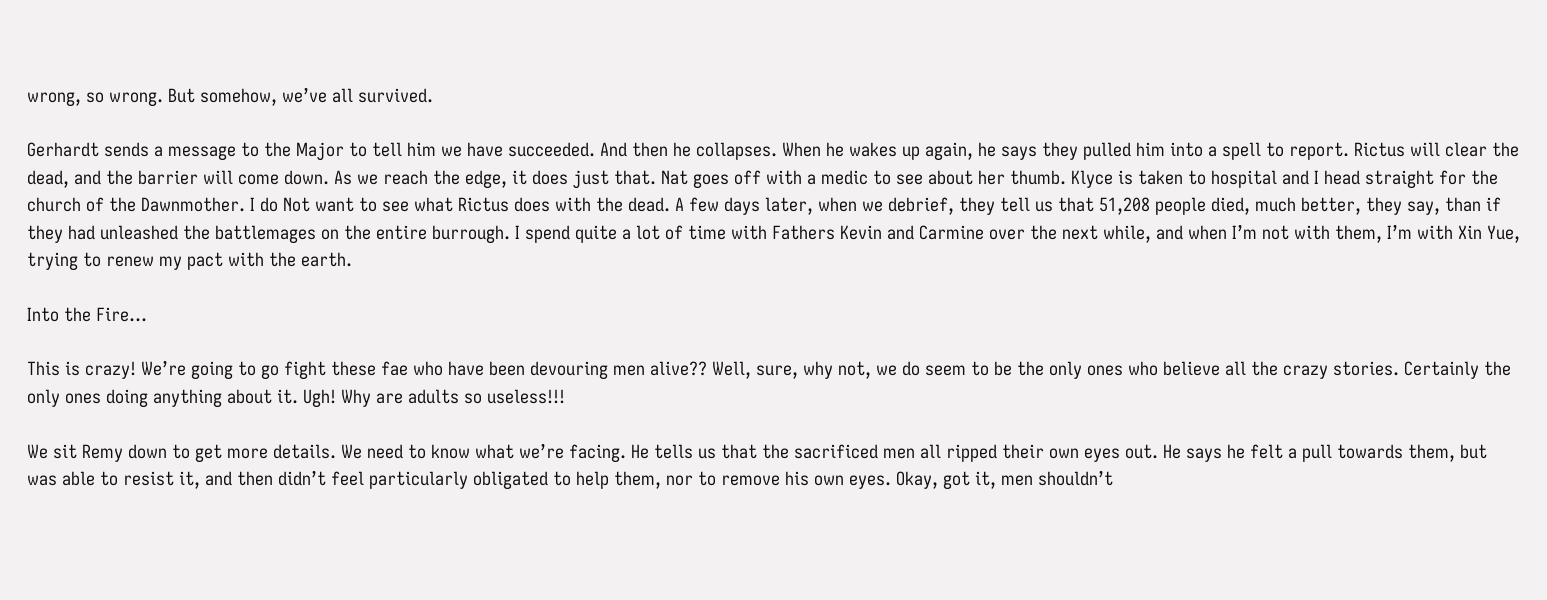wrong, so wrong. But somehow, we’ve all survived.

Gerhardt sends a message to the Major to tell him we have succeeded. And then he collapses. When he wakes up again, he says they pulled him into a spell to report. Rictus will clear the dead, and the barrier will come down. As we reach the edge, it does just that. Nat goes off with a medic to see about her thumb. Klyce is taken to hospital and I head straight for the church of the Dawnmother. I do Not want to see what Rictus does with the dead. A few days later, when we debrief, they tell us that 51,208 people died, much better, they say, than if they had unleashed the battlemages on the entire burrough. I spend quite a lot of time with Fathers Kevin and Carmine over the next while, and when I’m not with them, I’m with Xin Yue, trying to renew my pact with the earth.

Into the Fire…

This is crazy! We’re going to go fight these fae who have been devouring men alive?? Well, sure, why not, we do seem to be the only ones who believe all the crazy stories. Certainly the only ones doing anything about it. Ugh! Why are adults so useless!!!

We sit Remy down to get more details. We need to know what we’re facing. He tells us that the sacrificed men all ripped their own eyes out. He says he felt a pull towards them, but was able to resist it, and then didn’t feel particularly obligated to help them, nor to remove his own eyes. Okay, got it, men shouldn’t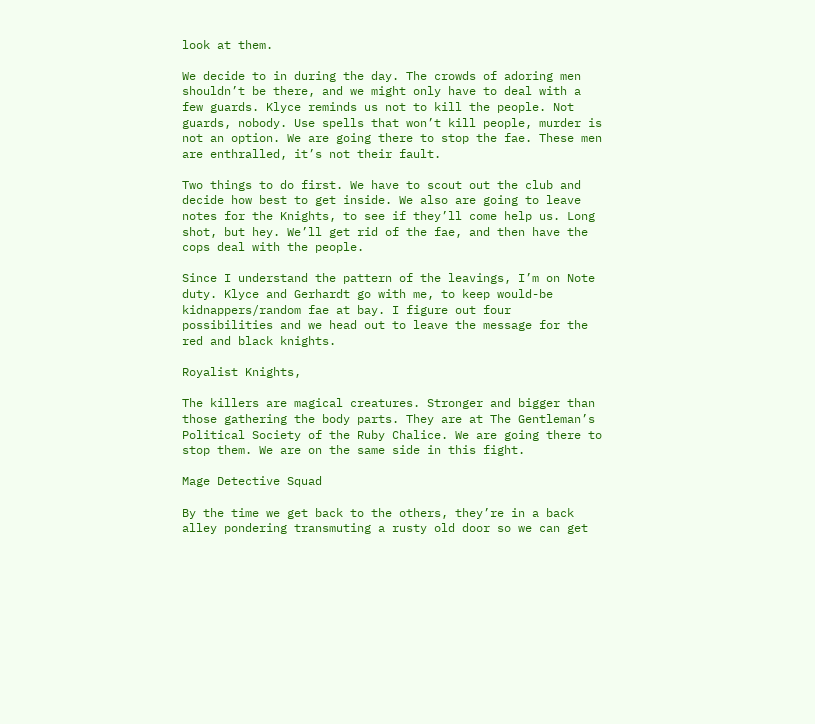look at them.

We decide to in during the day. The crowds of adoring men shouldn’t be there, and we might only have to deal with a few guards. Klyce reminds us not to kill the people. Not guards, nobody. Use spells that won’t kill people, murder is not an option. We are going there to stop the fae. These men are enthralled, it’s not their fault.

Two things to do first. We have to scout out the club and decide how best to get inside. We also are going to leave notes for the Knights, to see if they’ll come help us. Long shot, but hey. We’ll get rid of the fae, and then have the cops deal with the people.

Since I understand the pattern of the leavings, I’m on Note duty. Klyce and Gerhardt go with me, to keep would-be kidnappers/random fae at bay. I figure out four possibilities and we head out to leave the message for the red and black knights.

Royalist Knights,

The killers are magical creatures. Stronger and bigger than those gathering the body parts. They are at The Gentleman’s Political Society of the Ruby Chalice. We are going there to stop them. We are on the same side in this fight.

Mage Detective Squad

By the time we get back to the others, they’re in a back alley pondering transmuting a rusty old door so we can get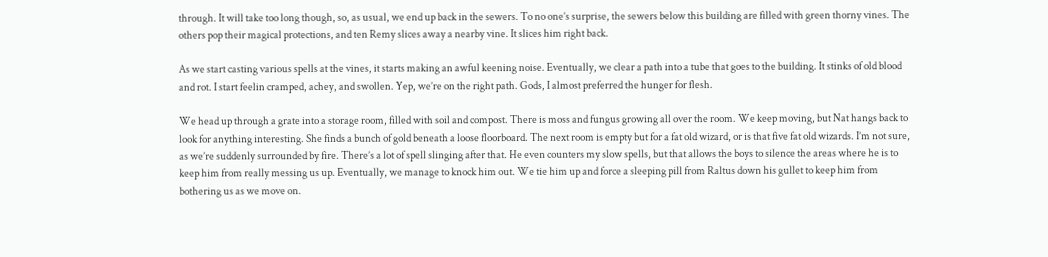through. It will take too long though, so, as usual, we end up back in the sewers. To no one’s surprise, the sewers below this building are filled with green thorny vines. The others pop their magical protections, and ten Remy slices away a nearby vine. It slices him right back.

As we start casting various spells at the vines, it starts making an awful keening noise. Eventually, we clear a path into a tube that goes to the building. It stinks of old blood and rot. I start feelin cramped, achey, and swollen. Yep, we’re on the right path. Gods, I almost preferred the hunger for flesh.

We head up through a grate into a storage room, filled with soil and compost. There is moss and fungus growing all over the room. We keep moving, but Nat hangs back to look for anything interesting. She finds a bunch of gold beneath a loose floorboard. The next room is empty but for a fat old wizard, or is that five fat old wizards. I’m not sure, as we’re suddenly surrounded by fire. There’s a lot of spell slinging after that. He even counters my slow spells, but that allows the boys to silence the areas where he is to keep him from really messing us up. Eventually, we manage to knock him out. We tie him up and force a sleeping pill from Raltus down his gullet to keep him from bothering us as we move on.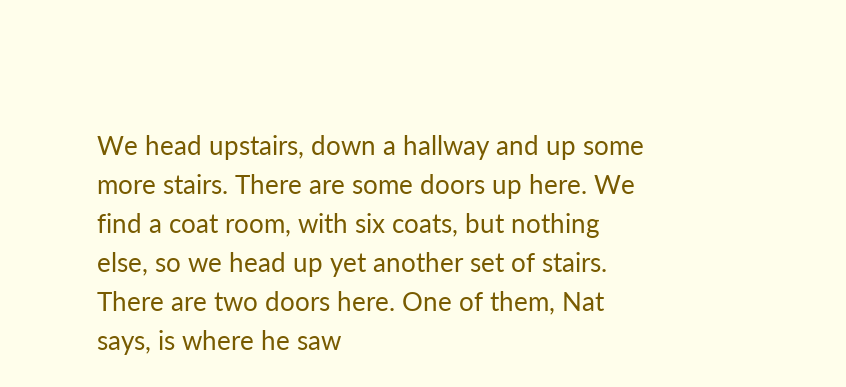We head upstairs, down a hallway and up some more stairs. There are some doors up here. We find a coat room, with six coats, but nothing else, so we head up yet another set of stairs. There are two doors here. One of them, Nat says, is where he saw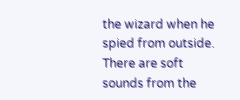the wizard when he spied from outside. There are soft sounds from the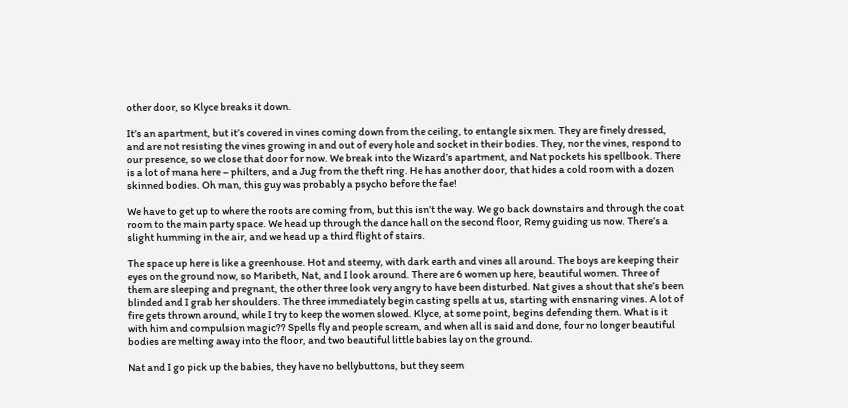other door, so Klyce breaks it down.

It’s an apartment, but it’s covered in vines coming down from the ceiling, to entangle six men. They are finely dressed, and are not resisting the vines growing in and out of every hole and socket in their bodies. They, nor the vines, respond to our presence, so we close that door for now. We break into the Wizard’s apartment, and Nat pockets his spellbook. There is a lot of mana here – philters, and a Jug from the theft ring. He has another door, that hides a cold room with a dozen skinned bodies. Oh man, this guy was probably a psycho before the fae!

We have to get up to where the roots are coming from, but this isn’t the way. We go back downstairs and through the coat room to the main party space. We head up through the dance hall on the second floor, Remy guiding us now. There’s a slight humming in the air, and we head up a third flight of stairs.

The space up here is like a greenhouse. Hot and steemy, with dark earth and vines all around. The boys are keeping their eyes on the ground now, so Maribeth, Nat, and I look around. There are 6 women up here, beautiful women. Three of them are sleeping and pregnant, the other three look very angry to have been disturbed. Nat gives a shout that she’s been blinded and I grab her shoulders. The three immediately begin casting spells at us, starting with ensnaring vines. A lot of fire gets thrown around, while I try to keep the women slowed. Klyce, at some point, begins defending them. What is it with him and compulsion magic?? Spells fly and people scream, and when all is said and done, four no longer beautiful bodies are melting away into the floor, and two beautiful little babies lay on the ground.

Nat and I go pick up the babies, they have no bellybuttons, but they seem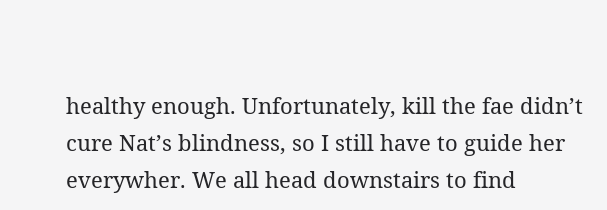healthy enough. Unfortunately, kill the fae didn’t cure Nat’s blindness, so I still have to guide her everywher. We all head downstairs to find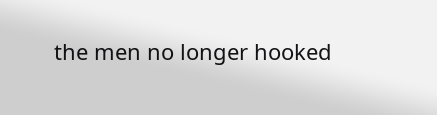the men no longer hooked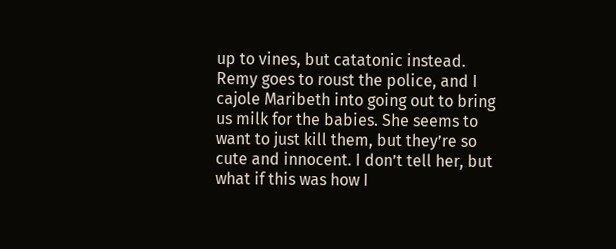up to vines, but catatonic instead. Remy goes to roust the police, and I cajole Maribeth into going out to bring us milk for the babies. She seems to want to just kill them, but they’re so cute and innocent. I don’t tell her, but what if this was how I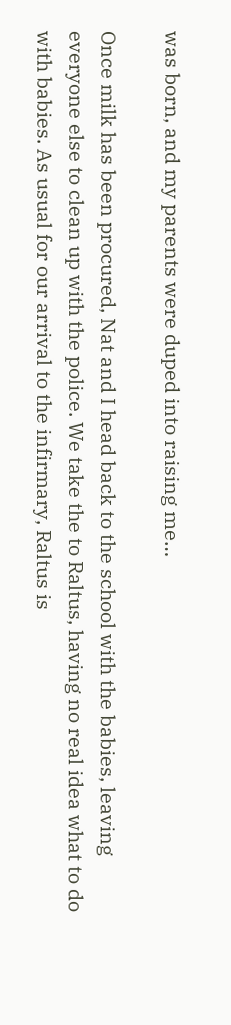was born, and my parents were duped into raising me…

Once milk has been procured, Nat and I head back to the school with the babies, leaving everyone else to clean up with the police. We take the to Raltus, having no real idea what to do with babies. As usual for our arrival to the infirmary, Raltus is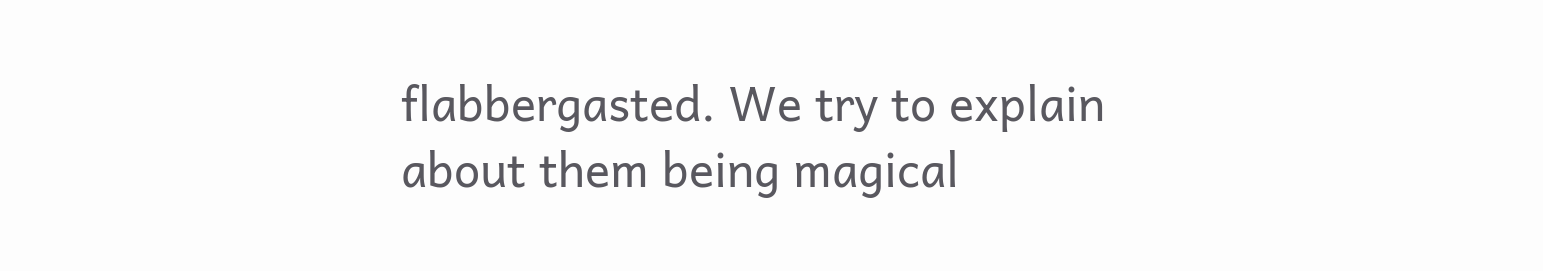flabbergasted. We try to explain about them being magical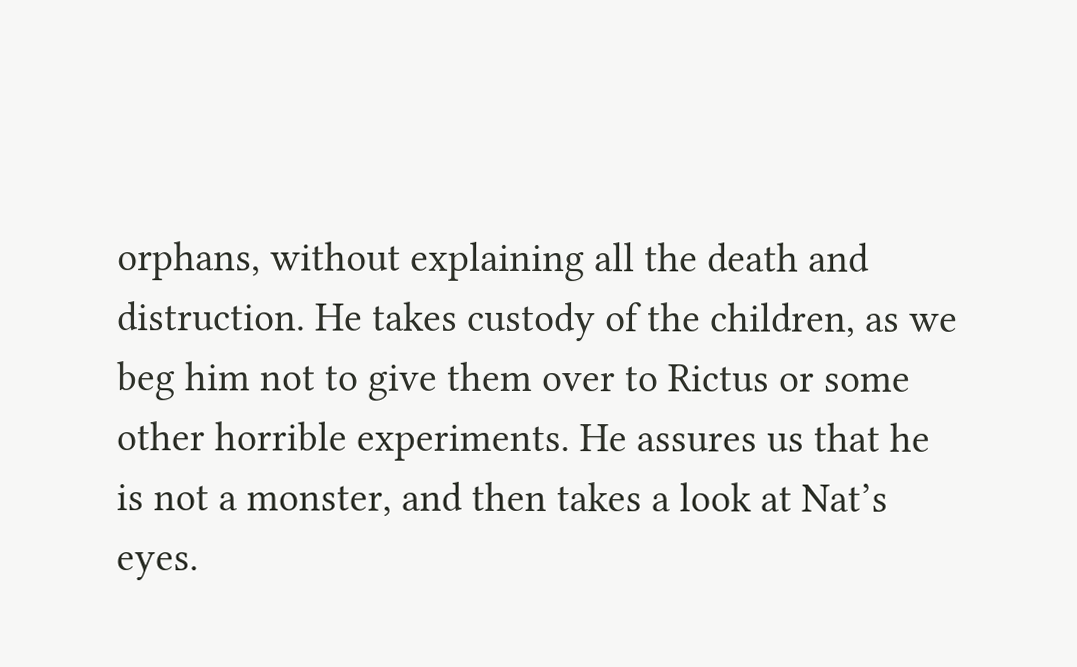orphans, without explaining all the death and distruction. He takes custody of the children, as we beg him not to give them over to Rictus or some other horrible experiments. He assures us that he is not a monster, and then takes a look at Nat’s eyes.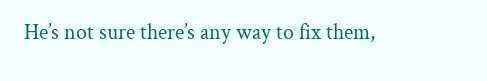He’s not sure there’s any way to fix them,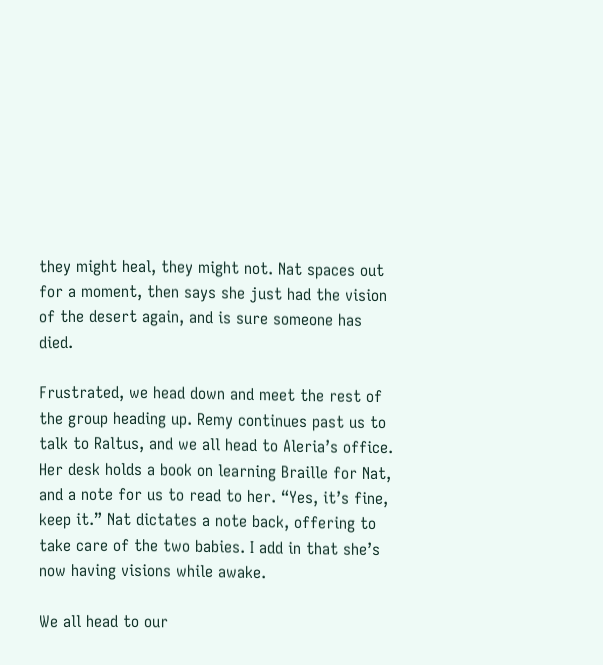they might heal, they might not. Nat spaces out for a moment, then says she just had the vision of the desert again, and is sure someone has died.

Frustrated, we head down and meet the rest of the group heading up. Remy continues past us to talk to Raltus, and we all head to Aleria’s office. Her desk holds a book on learning Braille for Nat, and a note for us to read to her. “Yes, it’s fine, keep it.” Nat dictates a note back, offering to take care of the two babies. I add in that she’s now having visions while awake.

We all head to our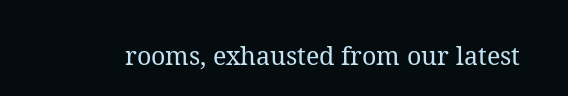rooms, exhausted from our latest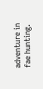adventure in fae hunting.